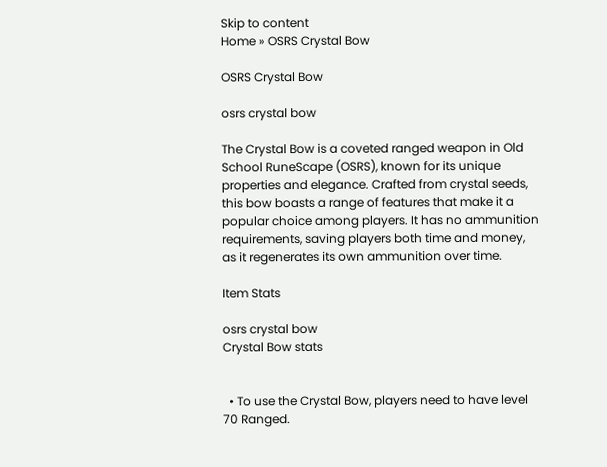Skip to content
Home » OSRS Crystal Bow

OSRS Crystal Bow

osrs crystal bow

The Crystal Bow is a coveted ranged weapon in Old School RuneScape (OSRS), known for its unique properties and elegance. Crafted from crystal seeds, this bow boasts a range of features that make it a popular choice among players. It has no ammunition requirements, saving players both time and money, as it regenerates its own ammunition over time.

Item Stats

osrs crystal bow
Crystal Bow stats


  • To use the Crystal Bow, players need to have level 70 Ranged.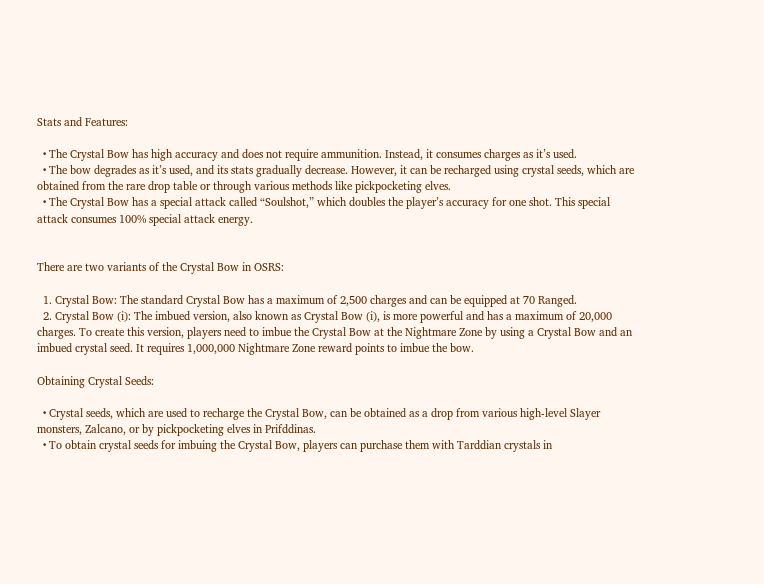Stats and Features:

  • The Crystal Bow has high accuracy and does not require ammunition. Instead, it consumes charges as it’s used.
  • The bow degrades as it’s used, and its stats gradually decrease. However, it can be recharged using crystal seeds, which are obtained from the rare drop table or through various methods like pickpocketing elves.
  • The Crystal Bow has a special attack called “Soulshot,” which doubles the player’s accuracy for one shot. This special attack consumes 100% special attack energy.


There are two variants of the Crystal Bow in OSRS:

  1. Crystal Bow: The standard Crystal Bow has a maximum of 2,500 charges and can be equipped at 70 Ranged.
  2. Crystal Bow (i): The imbued version, also known as Crystal Bow (i), is more powerful and has a maximum of 20,000 charges. To create this version, players need to imbue the Crystal Bow at the Nightmare Zone by using a Crystal Bow and an imbued crystal seed. It requires 1,000,000 Nightmare Zone reward points to imbue the bow.

Obtaining Crystal Seeds:

  • Crystal seeds, which are used to recharge the Crystal Bow, can be obtained as a drop from various high-level Slayer monsters, Zalcano, or by pickpocketing elves in Prifddinas.
  • To obtain crystal seeds for imbuing the Crystal Bow, players can purchase them with Tarddian crystals in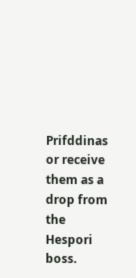Prifddinas or receive them as a drop from the Hespori boss.